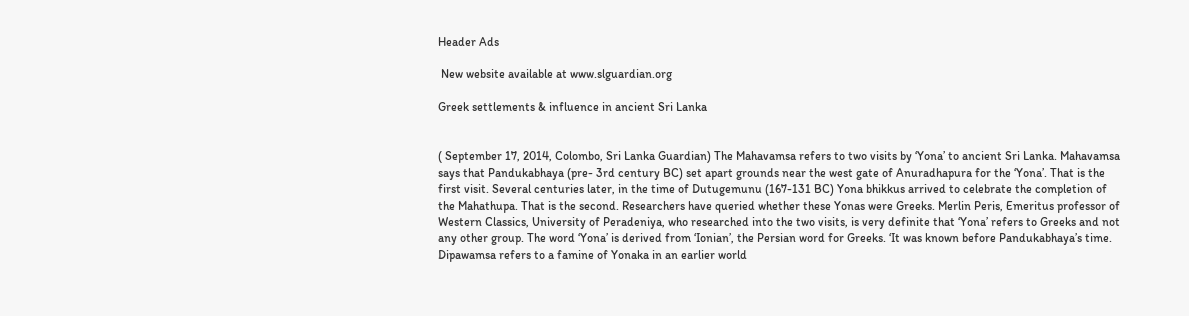Header Ads

 New website available at www.slguardian.org

Greek settlements & influence in ancient Sri Lanka


( September 17, 2014, Colombo, Sri Lanka Guardian) The Mahavamsa refers to two visits by ‘Yona’ to ancient Sri Lanka. Mahavamsa says that Pandukabhaya (pre- 3rd century BC) set apart grounds near the west gate of Anuradhapura for the ‘Yona’. That is the first visit. Several centuries later, in the time of Dutugemunu (167-131 BC) Yona bhikkus arrived to celebrate the completion of the Mahathupa. That is the second. Researchers have queried whether these Yonas were Greeks. Merlin Peris, Emeritus professor of Western Classics, University of Peradeniya, who researched into the two visits, is very definite that ‘Yona’ refers to Greeks and not any other group. The word ‘Yona’ is derived from ‘Ionian’, the Persian word for Greeks. ‘It was known before Pandukabhaya’s time. Dipawamsa refers to a famine of Yonaka in an earlier world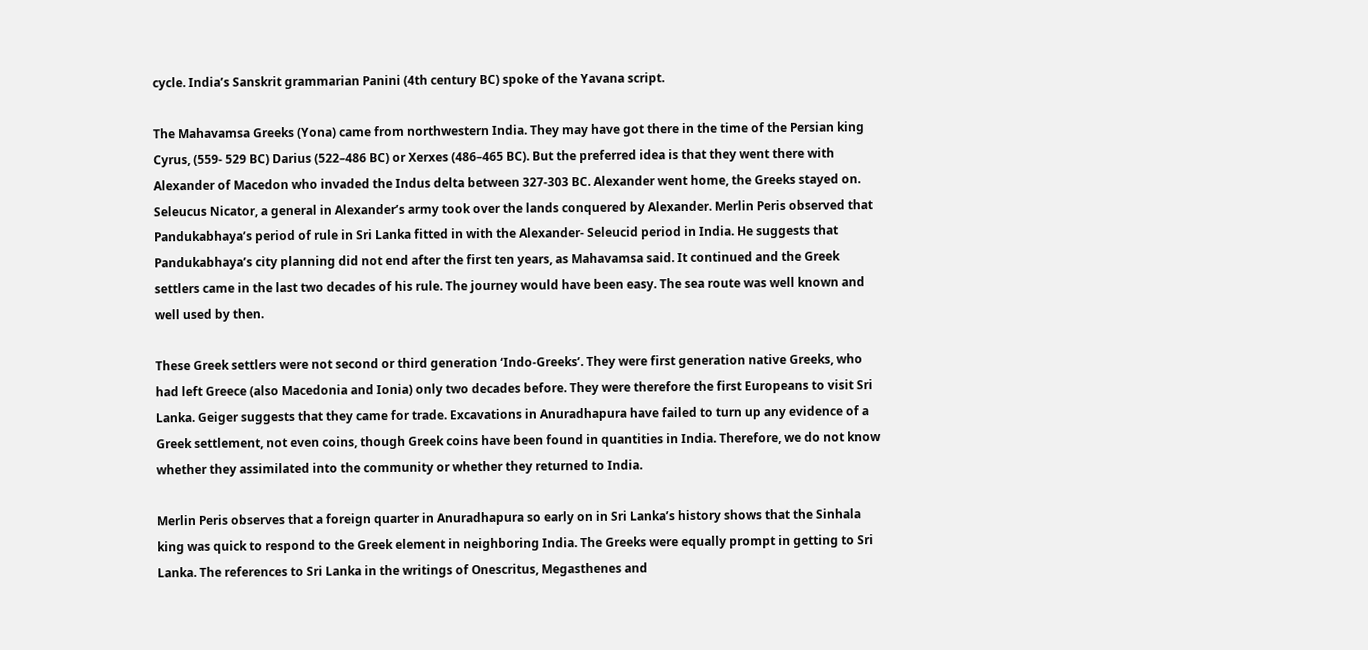cycle. India’s Sanskrit grammarian Panini (4th century BC) spoke of the Yavana script.

The Mahavamsa Greeks (Yona) came from northwestern India. They may have got there in the time of the Persian king Cyrus, (559- 529 BC) Darius (522–486 BC) or Xerxes (486–465 BC). But the preferred idea is that they went there with Alexander of Macedon who invaded the Indus delta between 327-303 BC. Alexander went home, the Greeks stayed on. Seleucus Nicator, a general in Alexander’s army took over the lands conquered by Alexander. Merlin Peris observed that Pandukabhaya’s period of rule in Sri Lanka fitted in with the Alexander- Seleucid period in India. He suggests that Pandukabhaya’s city planning did not end after the first ten years, as Mahavamsa said. It continued and the Greek settlers came in the last two decades of his rule. The journey would have been easy. The sea route was well known and well used by then.

These Greek settlers were not second or third generation ‘Indo-Greeks’. They were first generation native Greeks, who had left Greece (also Macedonia and Ionia) only two decades before. They were therefore the first Europeans to visit Sri Lanka. Geiger suggests that they came for trade. Excavations in Anuradhapura have failed to turn up any evidence of a Greek settlement, not even coins, though Greek coins have been found in quantities in India. Therefore, we do not know whether they assimilated into the community or whether they returned to India.

Merlin Peris observes that a foreign quarter in Anuradhapura so early on in Sri Lanka’s history shows that the Sinhala king was quick to respond to the Greek element in neighboring India. The Greeks were equally prompt in getting to Sri Lanka. The references to Sri Lanka in the writings of Onescritus, Megasthenes and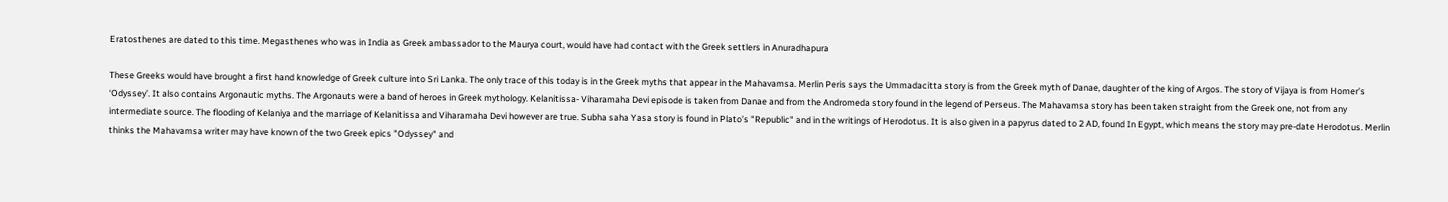Eratosthenes are dated to this time. Megasthenes who was in India as Greek ambassador to the Maurya court, would have had contact with the Greek settlers in Anuradhapura

These Greeks would have brought a first hand knowledge of Greek culture into Sri Lanka. The only trace of this today is in the Greek myths that appear in the Mahavamsa. Merlin Peris says the Ummadacitta story is from the Greek myth of Danae, daughter of the king of Argos. The story of Vijaya is from Homer’s ‘Odyssey’. It also contains Argonautic myths. The Argonauts were a band of heroes in Greek mythology. Kelanitissa- Viharamaha Devi episode is taken from Danae and from the Andromeda story found in the legend of Perseus. The Mahavamsa story has been taken straight from the Greek one, not from any intermediate source. The flooding of Kelaniya and the marriage of Kelanitissa and Viharamaha Devi however are true. Subha saha Yasa story is found in Plato’s "Republic" and in the writings of Herodotus. It is also given in a papyrus dated to 2 AD, found In Egypt, which means the story may pre-date Herodotus. Merlin thinks the Mahavamsa writer may have known of the two Greek epics "Odyssey" and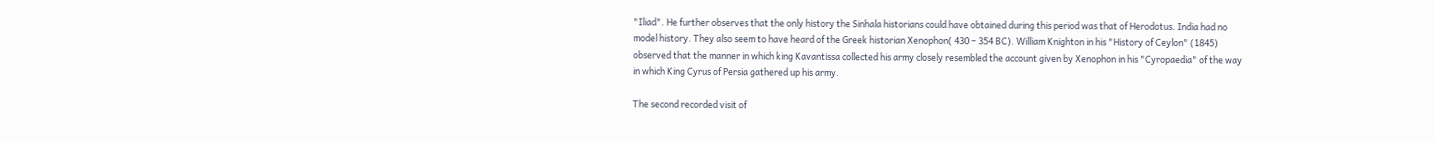"Iliad". He further observes that the only history the Sinhala historians could have obtained during this period was that of Herodotus. India had no model history. They also seem to have heard of the Greek historian Xenophon( 430 – 354 BC). William Knighton in his "History of Ceylon" (1845) observed that the manner in which king Kavantissa collected his army closely resembled the account given by Xenophon in his "Cyropaedia" of the way in which King Cyrus of Persia gathered up his army.

The second recorded visit of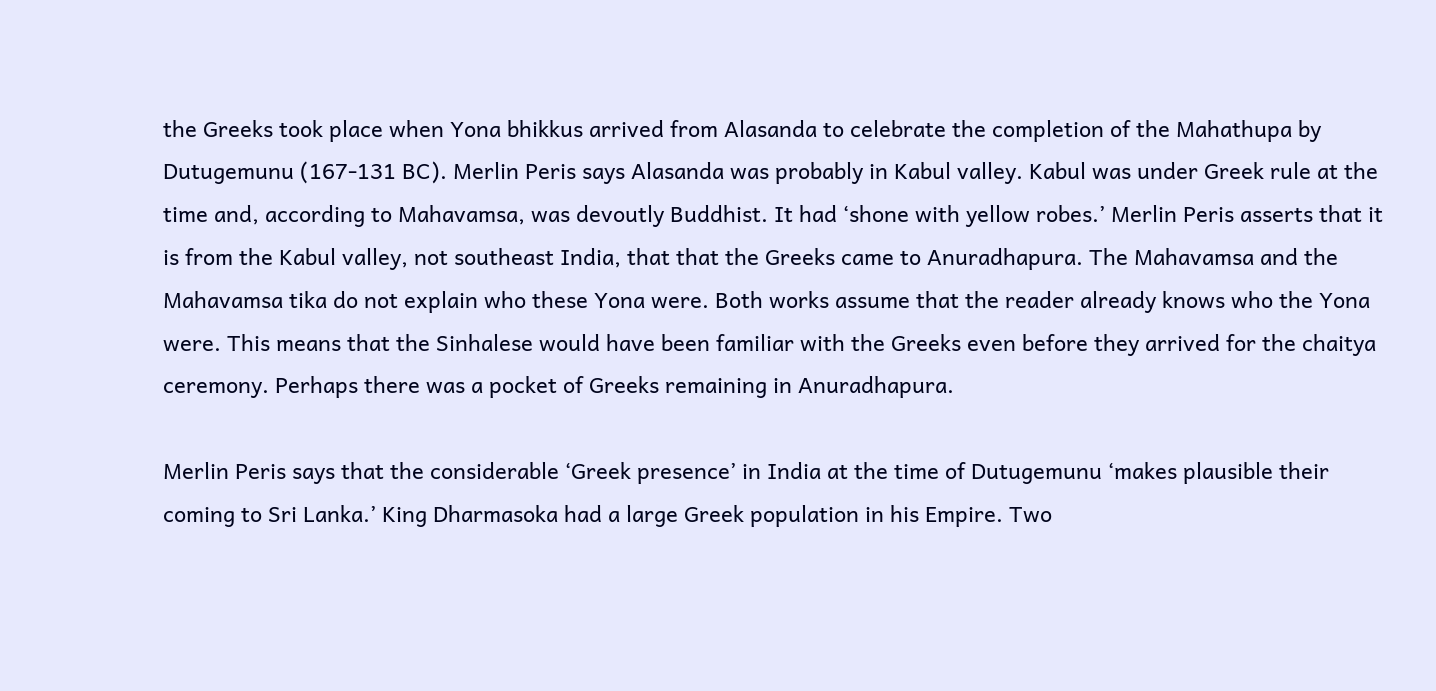the Greeks took place when Yona bhikkus arrived from Alasanda to celebrate the completion of the Mahathupa by Dutugemunu (167-131 BC). Merlin Peris says Alasanda was probably in Kabul valley. Kabul was under Greek rule at the time and, according to Mahavamsa, was devoutly Buddhist. It had ‘shone with yellow robes.’ Merlin Peris asserts that it is from the Kabul valley, not southeast India, that that the Greeks came to Anuradhapura. The Mahavamsa and the Mahavamsa tika do not explain who these Yona were. Both works assume that the reader already knows who the Yona were. This means that the Sinhalese would have been familiar with the Greeks even before they arrived for the chaitya ceremony. Perhaps there was a pocket of Greeks remaining in Anuradhapura.

Merlin Peris says that the considerable ‘Greek presence’ in India at the time of Dutugemunu ‘makes plausible their coming to Sri Lanka.’ King Dharmasoka had a large Greek population in his Empire. Two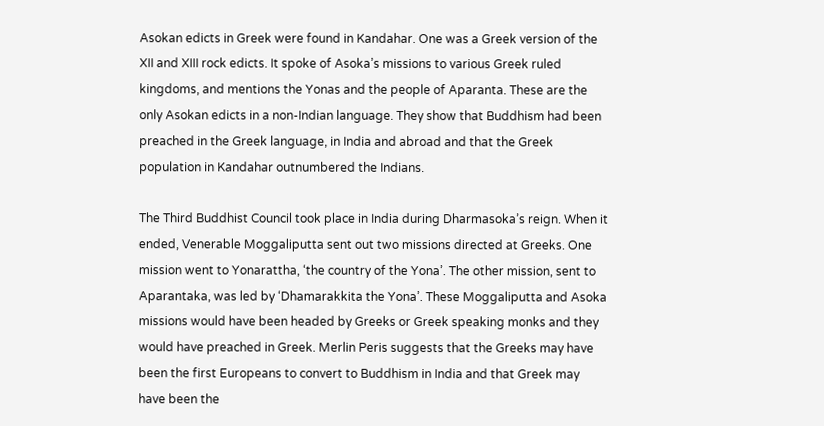Asokan edicts in Greek were found in Kandahar. One was a Greek version of the XII and XIII rock edicts. It spoke of Asoka’s missions to various Greek ruled kingdoms, and mentions the Yonas and the people of Aparanta. These are the only Asokan edicts in a non-Indian language. They show that Buddhism had been preached in the Greek language, in India and abroad and that the Greek population in Kandahar outnumbered the Indians.

The Third Buddhist Council took place in India during Dharmasoka’s reign. When it ended, Venerable Moggaliputta sent out two missions directed at Greeks. One mission went to Yonarattha, ‘the country of the Yona’. The other mission, sent to Aparantaka, was led by ‘Dhamarakkita the Yona’. These Moggaliputta and Asoka missions would have been headed by Greeks or Greek speaking monks and they would have preached in Greek. Merlin Peris suggests that the Greeks may have been the first Europeans to convert to Buddhism in India and that Greek may have been the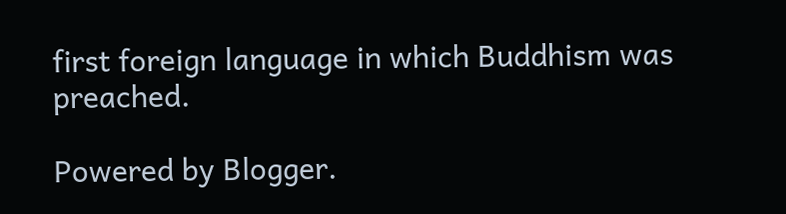first foreign language in which Buddhism was preached.

Powered by Blogger.